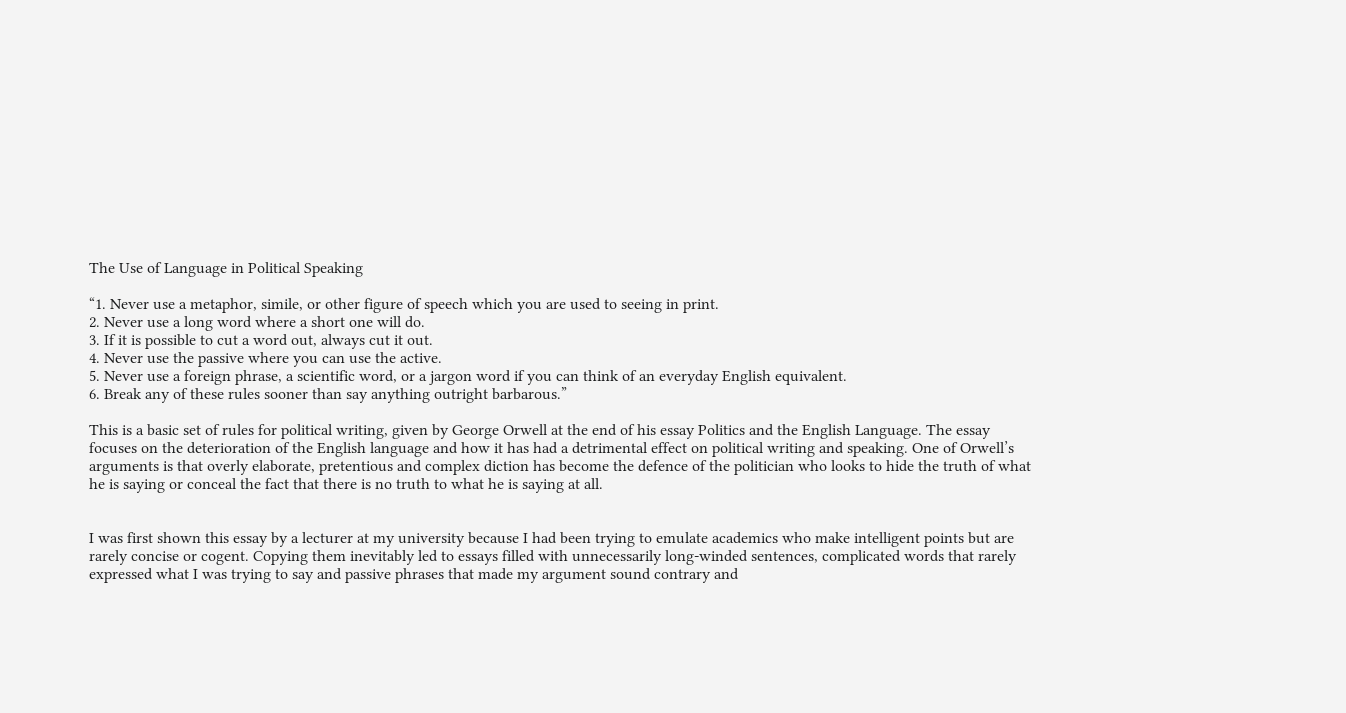The Use of Language in Political Speaking

“1. Never use a metaphor, simile, or other figure of speech which you are used to seeing in print.
2. Never use a long word where a short one will do.
3. If it is possible to cut a word out, always cut it out.
4. Never use the passive where you can use the active.
5. Never use a foreign phrase, a scientific word, or a jargon word if you can think of an everyday English equivalent.
6. Break any of these rules sooner than say anything outright barbarous.”

This is a basic set of rules for political writing, given by George Orwell at the end of his essay Politics and the English Language. The essay focuses on the deterioration of the English language and how it has had a detrimental effect on political writing and speaking. One of Orwell’s arguments is that overly elaborate, pretentious and complex diction has become the defence of the politician who looks to hide the truth of what he is saying or conceal the fact that there is no truth to what he is saying at all.


I was first shown this essay by a lecturer at my university because I had been trying to emulate academics who make intelligent points but are rarely concise or cogent. Copying them inevitably led to essays filled with unnecessarily long-winded sentences, complicated words that rarely expressed what I was trying to say and passive phrases that made my argument sound contrary and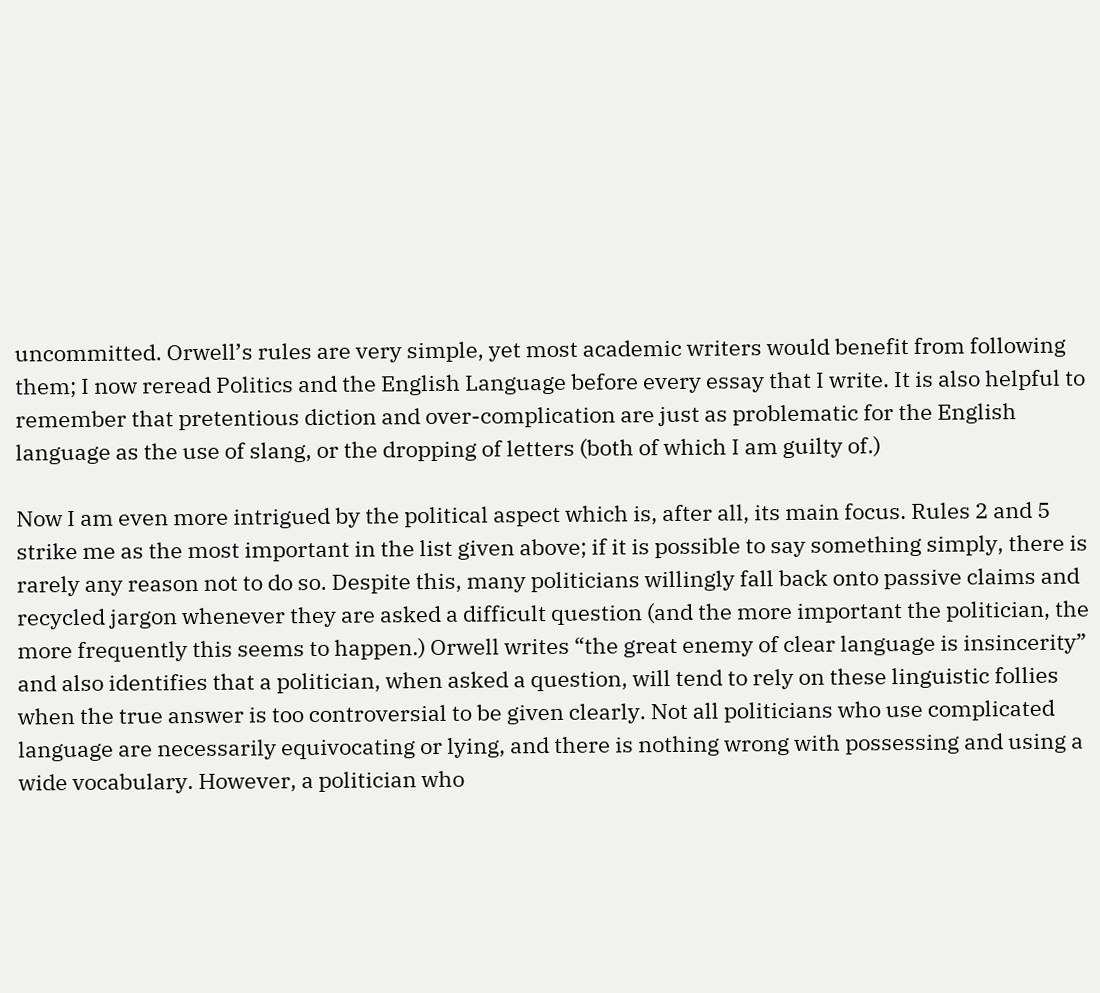uncommitted. Orwell’s rules are very simple, yet most academic writers would benefit from following them; I now reread Politics and the English Language before every essay that I write. It is also helpful to remember that pretentious diction and over-complication are just as problematic for the English language as the use of slang, or the dropping of letters (both of which I am guilty of.)

Now I am even more intrigued by the political aspect which is, after all, its main focus. Rules 2 and 5 strike me as the most important in the list given above; if it is possible to say something simply, there is rarely any reason not to do so. Despite this, many politicians willingly fall back onto passive claims and recycled jargon whenever they are asked a difficult question (and the more important the politician, the more frequently this seems to happen.) Orwell writes “the great enemy of clear language is insincerity” and also identifies that a politician, when asked a question, will tend to rely on these linguistic follies when the true answer is too controversial to be given clearly. Not all politicians who use complicated language are necessarily equivocating or lying, and there is nothing wrong with possessing and using a wide vocabulary. However, a politician who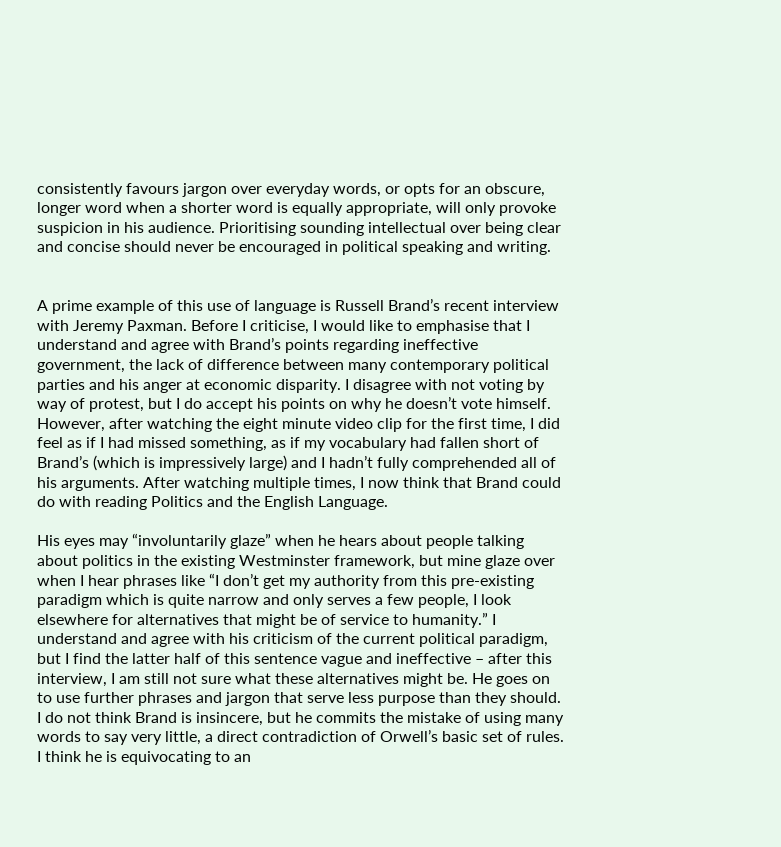consistently favours jargon over everyday words, or opts for an obscure, longer word when a shorter word is equally appropriate, will only provoke suspicion in his audience. Prioritising sounding intellectual over being clear and concise should never be encouraged in political speaking and writing.


A prime example of this use of language is Russell Brand’s recent interview with Jeremy Paxman. Before I criticise, I would like to emphasise that I understand and agree with Brand’s points regarding ineffective government, the lack of difference between many contemporary political parties and his anger at economic disparity. I disagree with not voting by way of protest, but I do accept his points on why he doesn’t vote himself. However, after watching the eight minute video clip for the first time, I did feel as if I had missed something, as if my vocabulary had fallen short of Brand’s (which is impressively large) and I hadn’t fully comprehended all of his arguments. After watching multiple times, I now think that Brand could do with reading Politics and the English Language.

His eyes may “involuntarily glaze” when he hears about people talking about politics in the existing Westminster framework, but mine glaze over when I hear phrases like “I don’t get my authority from this pre-existing paradigm which is quite narrow and only serves a few people, I look elsewhere for alternatives that might be of service to humanity.” I understand and agree with his criticism of the current political paradigm, but I find the latter half of this sentence vague and ineffective – after this interview, I am still not sure what these alternatives might be. He goes on to use further phrases and jargon that serve less purpose than they should. I do not think Brand is insincere, but he commits the mistake of using many words to say very little, a direct contradiction of Orwell’s basic set of rules. I think he is equivocating to an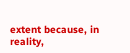extent because, in reality,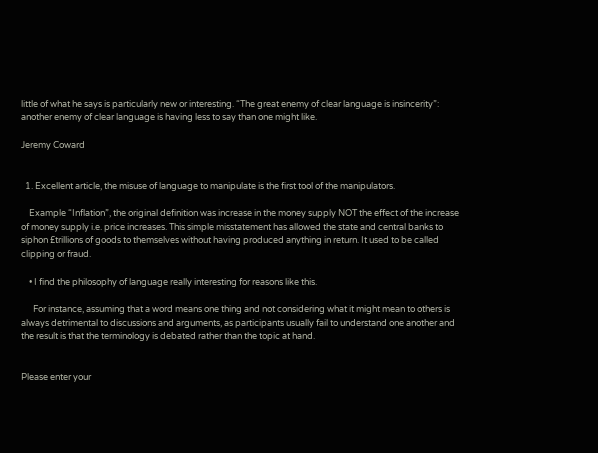little of what he says is particularly new or interesting. “The great enemy of clear language is insincerity”: another enemy of clear language is having less to say than one might like.

Jeremy Coward


  1. Excellent article, the misuse of language to manipulate is the first tool of the manipulators.

    Example “Inflation”, the original definition was increase in the money supply NOT the effect of the increase of money supply i.e. price increases. This simple misstatement has allowed the state and central banks to siphon £trillions of goods to themselves without having produced anything in return. It used to be called clipping or fraud.

    • I find the philosophy of language really interesting for reasons like this.

      For instance, assuming that a word means one thing and not considering what it might mean to others is always detrimental to discussions and arguments, as participants usually fail to understand one another and the result is that the terminology is debated rather than the topic at hand.


Please enter your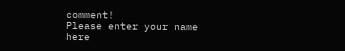comment!
Please enter your name here